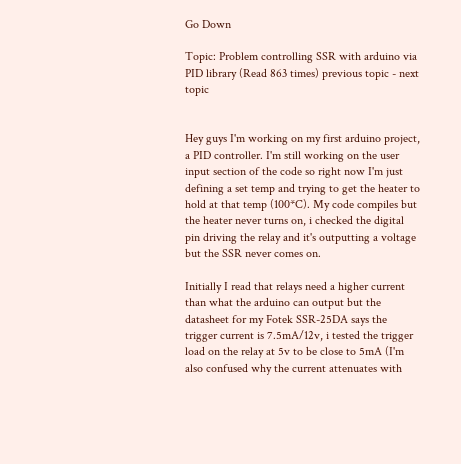Go Down

Topic: Problem controlling SSR with arduino via PID library (Read 863 times) previous topic - next topic


Hey guys I'm working on my first arduino project, a PID controller. I'm still working on the user input section of the code so right now I'm just defining a set temp and trying to get the heater to hold at that temp (100*C). My code compiles but the heater never turns on, i checked the digital pin driving the relay and it's outputting a voltage but the SSR never comes on.

Initially I read that relays need a higher current than what the arduino can output but the datasheet for my Fotek SSR-25DA says the trigger current is 7.5mA/12v, i tested the trigger load on the relay at 5v to be close to 5mA (I'm also confused why the current attenuates with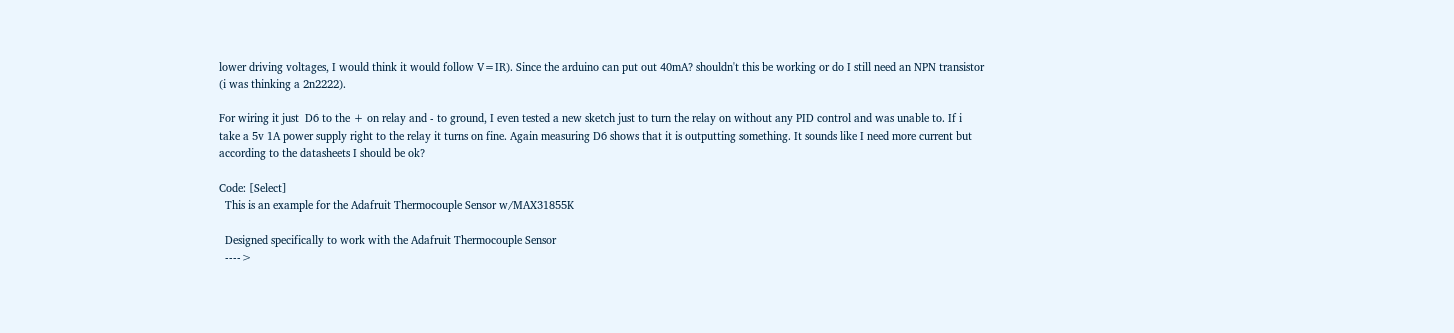lower driving voltages, I would think it would follow V=IR). Since the arduino can put out 40mA? shouldn't this be working or do I still need an NPN transistor (i was thinking a 2n2222).

For wiring it just  D6 to the + on relay and - to ground, I even tested a new sketch just to turn the relay on without any PID control and was unable to. If i take a 5v 1A power supply right to the relay it turns on fine. Again measuring D6 shows that it is outputting something. It sounds like I need more current but according to the datasheets I should be ok?

Code: [Select]
  This is an example for the Adafruit Thermocouple Sensor w/MAX31855K

  Designed specifically to work with the Adafruit Thermocouple Sensor
  ---->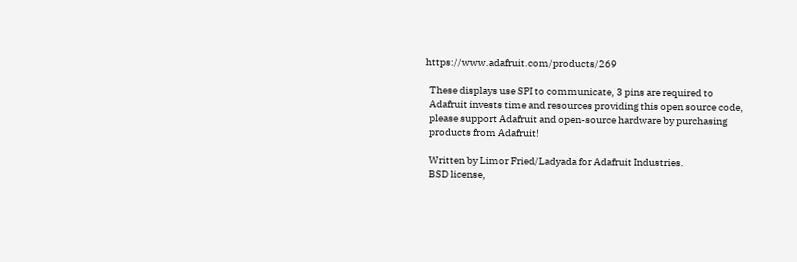https://www.adafruit.com/products/269

  These displays use SPI to communicate, 3 pins are required to
  Adafruit invests time and resources providing this open source code,
  please support Adafruit and open-source hardware by purchasing
  products from Adafruit!

  Written by Limor Fried/Ladyada for Adafruit Industries.
  BSD license,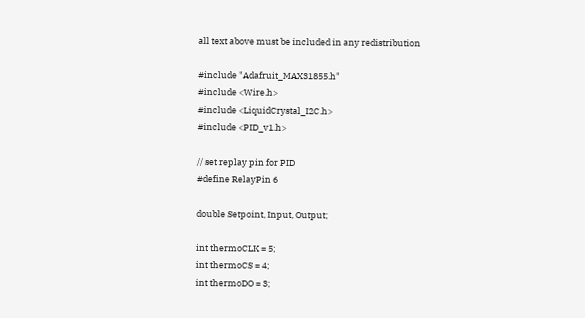all text above must be included in any redistribution

#include "Adafruit_MAX31855.h"
#include <Wire.h>
#include <LiquidCrystal_I2C.h>
#include <PID_v1.h>

// set replay pin for PID
#define RelayPin 6

double Setpoint, Input, Output;

int thermoCLK = 5;
int thermoCS = 4;
int thermoDO = 3;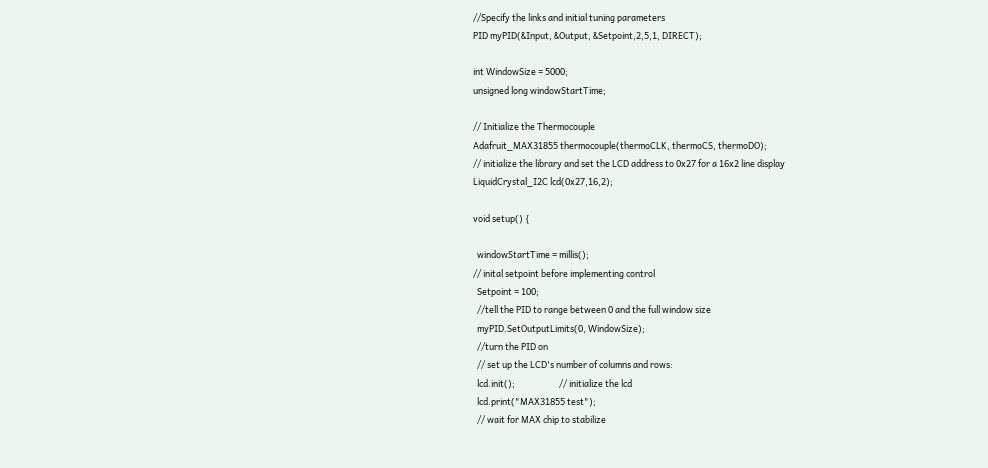//Specify the links and initial tuning parameters
PID myPID(&Input, &Output, &Setpoint,2,5,1, DIRECT);

int WindowSize = 5000;
unsigned long windowStartTime;

// Initialize the Thermocouple
Adafruit_MAX31855 thermocouple(thermoCLK, thermoCS, thermoDO);
// initialize the library and set the LCD address to 0x27 for a 16x2 line display
LiquidCrystal_I2C lcd(0x27,16,2);

void setup() {

  windowStartTime = millis();
// inital setpoint before implementing control
  Setpoint = 100;
  //tell the PID to range between 0 and the full window size
  myPID.SetOutputLimits(0, WindowSize);
  //turn the PID on
  // set up the LCD's number of columns and rows:
  lcd.init();                      // initialize the lcd
  lcd.print("MAX31855 test");
  // wait for MAX chip to stabilize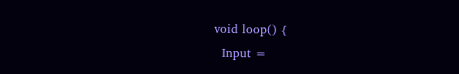void loop() {
  Input =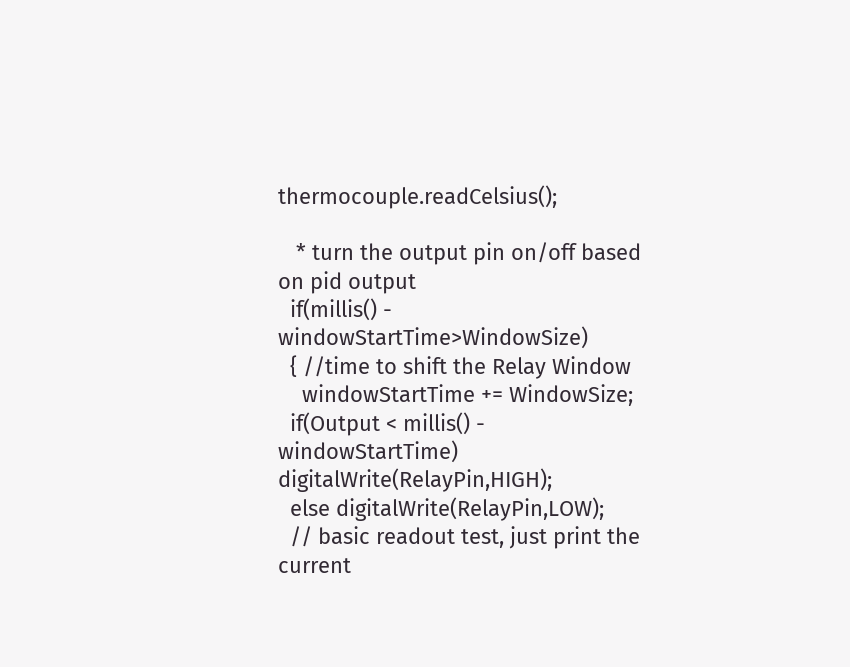thermocouple.readCelsius();

   * turn the output pin on/off based on pid output
  if(millis() - windowStartTime>WindowSize)
  { //time to shift the Relay Window
    windowStartTime += WindowSize;
  if(Output < millis() - windowStartTime) digitalWrite(RelayPin,HIGH);
  else digitalWrite(RelayPin,LOW);
  // basic readout test, just print the current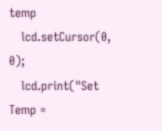temp
   lcd.setCursor(0, 0);
   lcd.print("Set Temp =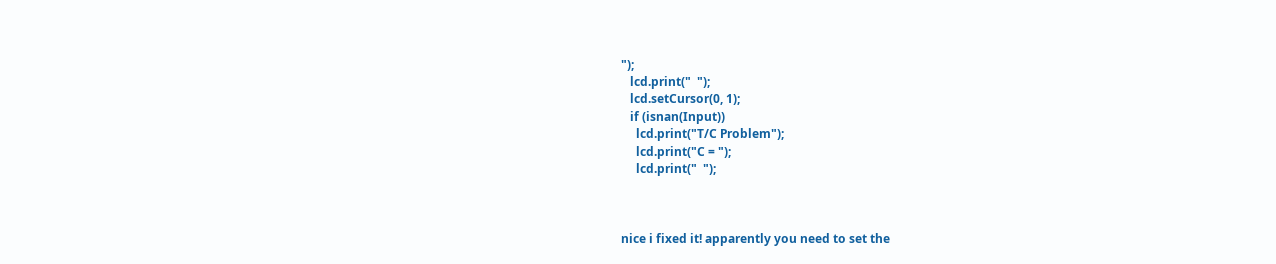");
   lcd.print("  ");
   lcd.setCursor(0, 1);
   if (isnan(Input))
     lcd.print("T/C Problem");
     lcd.print("C = ");
     lcd.print("  ");



nice i fixed it! apparently you need to set the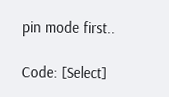pin mode first..

Code: [Select]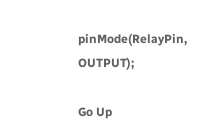pinMode(RelayPin, OUTPUT);

Go Up